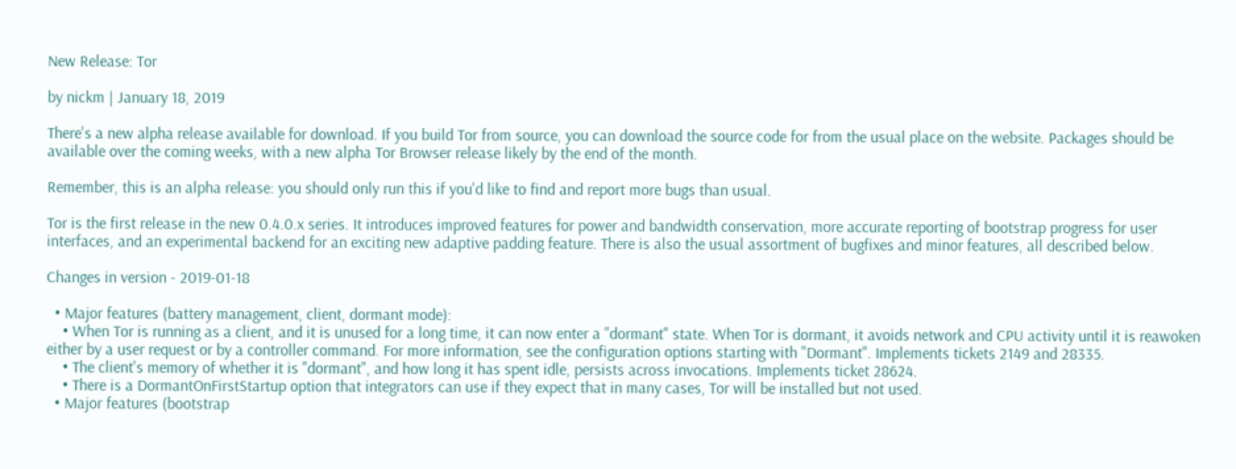New Release: Tor

by nickm | January 18, 2019

There's a new alpha release available for download. If you build Tor from source, you can download the source code for from the usual place on the website. Packages should be available over the coming weeks, with a new alpha Tor Browser release likely by the end of the month.

Remember, this is an alpha release: you should only run this if you'd like to find and report more bugs than usual.

Tor is the first release in the new 0.4.0.x series. It introduces improved features for power and bandwidth conservation, more accurate reporting of bootstrap progress for user interfaces, and an experimental backend for an exciting new adaptive padding feature. There is also the usual assortment of bugfixes and minor features, all described below.

Changes in version - 2019-01-18

  • Major features (battery management, client, dormant mode):
    • When Tor is running as a client, and it is unused for a long time, it can now enter a "dormant" state. When Tor is dormant, it avoids network and CPU activity until it is reawoken either by a user request or by a controller command. For more information, see the configuration options starting with "Dormant". Implements tickets 2149 and 28335.
    • The client's memory of whether it is "dormant", and how long it has spent idle, persists across invocations. Implements ticket 28624.
    • There is a DormantOnFirstStartup option that integrators can use if they expect that in many cases, Tor will be installed but not used.
  • Major features (bootstrap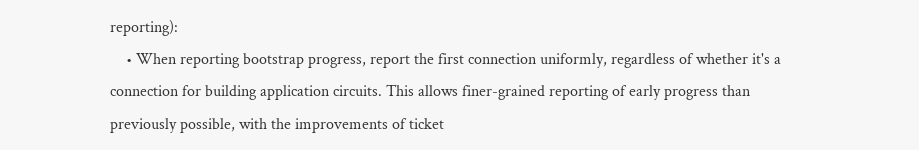reporting):
    • When reporting bootstrap progress, report the first connection uniformly, regardless of whether it's a connection for building application circuits. This allows finer-grained reporting of early progress than previously possible, with the improvements of ticket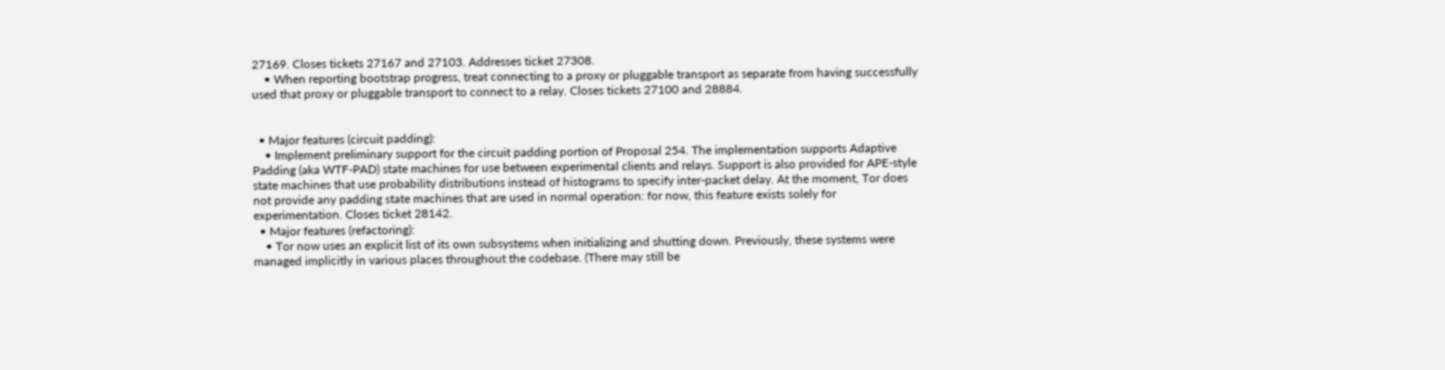27169. Closes tickets 27167 and 27103. Addresses ticket 27308.
    • When reporting bootstrap progress, treat connecting to a proxy or pluggable transport as separate from having successfully used that proxy or pluggable transport to connect to a relay. Closes tickets 27100 and 28884.


  • Major features (circuit padding):
    • Implement preliminary support for the circuit padding portion of Proposal 254. The implementation supports Adaptive Padding (aka WTF-PAD) state machines for use between experimental clients and relays. Support is also provided for APE-style state machines that use probability distributions instead of histograms to specify inter-packet delay. At the moment, Tor does not provide any padding state machines that are used in normal operation: for now, this feature exists solely for experimentation. Closes ticket 28142.
  • Major features (refactoring):
    • Tor now uses an explicit list of its own subsystems when initializing and shutting down. Previously, these systems were managed implicitly in various places throughout the codebase. (There may still be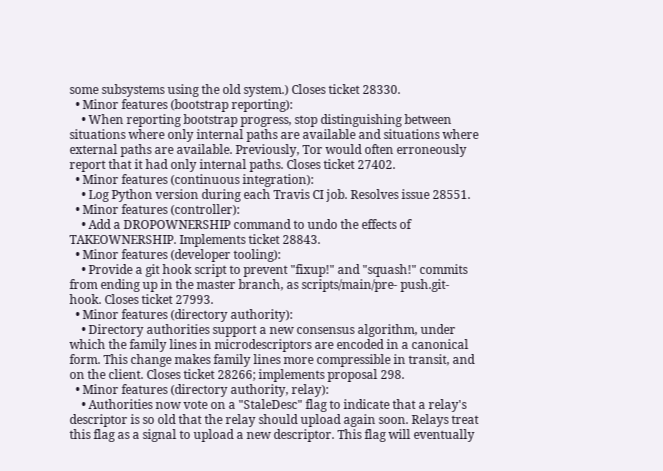some subsystems using the old system.) Closes ticket 28330.
  • Minor features (bootstrap reporting):
    • When reporting bootstrap progress, stop distinguishing between situations where only internal paths are available and situations where external paths are available. Previously, Tor would often erroneously report that it had only internal paths. Closes ticket 27402.
  • Minor features (continuous integration):
    • Log Python version during each Travis CI job. Resolves issue 28551.
  • Minor features (controller):
    • Add a DROPOWNERSHIP command to undo the effects of TAKEOWNERSHIP. Implements ticket 28843.
  • Minor features (developer tooling):
    • Provide a git hook script to prevent "fixup!" and "squash!" commits from ending up in the master branch, as scripts/main/pre- push.git-hook. Closes ticket 27993.
  • Minor features (directory authority):
    • Directory authorities support a new consensus algorithm, under which the family lines in microdescriptors are encoded in a canonical form. This change makes family lines more compressible in transit, and on the client. Closes ticket 28266; implements proposal 298.
  • Minor features (directory authority, relay):
    • Authorities now vote on a "StaleDesc" flag to indicate that a relay's descriptor is so old that the relay should upload again soon. Relays treat this flag as a signal to upload a new descriptor. This flag will eventually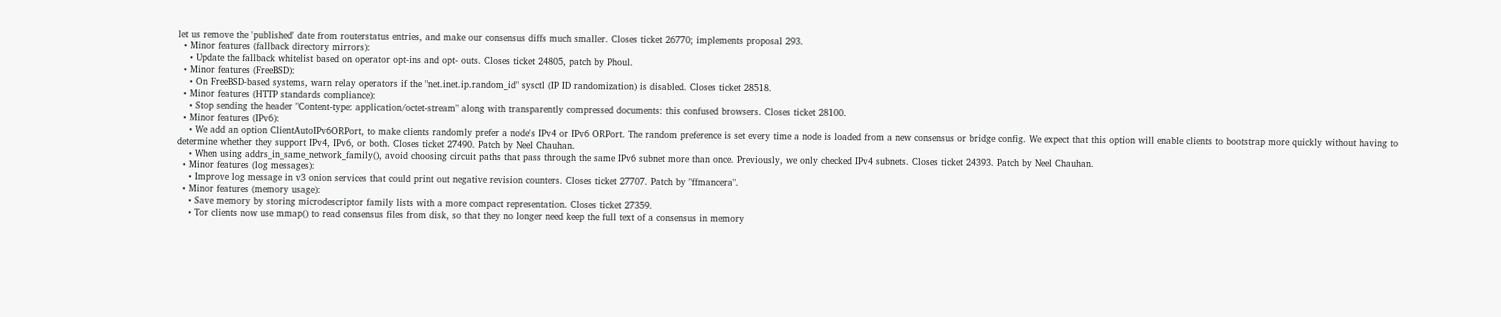let us remove the 'published' date from routerstatus entries, and make our consensus diffs much smaller. Closes ticket 26770; implements proposal 293.
  • Minor features (fallback directory mirrors):
    • Update the fallback whitelist based on operator opt-ins and opt- outs. Closes ticket 24805, patch by Phoul.
  • Minor features (FreeBSD):
    • On FreeBSD-based systems, warn relay operators if the "net.inet.ip.random_id" sysctl (IP ID randomization) is disabled. Closes ticket 28518.
  • Minor features (HTTP standards compliance):
    • Stop sending the header "Content-type: application/octet-stream" along with transparently compressed documents: this confused browsers. Closes ticket 28100.
  • Minor features (IPv6):
    • We add an option ClientAutoIPv6ORPort, to make clients randomly prefer a node's IPv4 or IPv6 ORPort. The random preference is set every time a node is loaded from a new consensus or bridge config. We expect that this option will enable clients to bootstrap more quickly without having to determine whether they support IPv4, IPv6, or both. Closes ticket 27490. Patch by Neel Chauhan.
    • When using addrs_in_same_network_family(), avoid choosing circuit paths that pass through the same IPv6 subnet more than once. Previously, we only checked IPv4 subnets. Closes ticket 24393. Patch by Neel Chauhan.
  • Minor features (log messages):
    • Improve log message in v3 onion services that could print out negative revision counters. Closes ticket 27707. Patch by "ffmancera".
  • Minor features (memory usage):
    • Save memory by storing microdescriptor family lists with a more compact representation. Closes ticket 27359.
    • Tor clients now use mmap() to read consensus files from disk, so that they no longer need keep the full text of a consensus in memory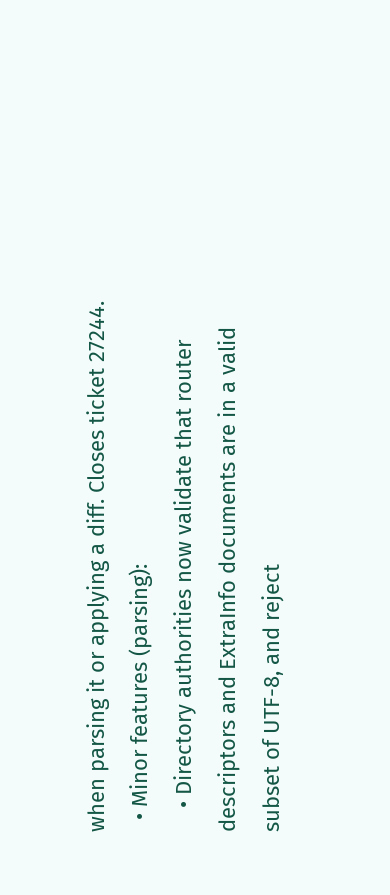when parsing it or applying a diff. Closes ticket 27244.
  • Minor features (parsing):
    • Directory authorities now validate that router descriptors and ExtraInfo documents are in a valid subset of UTF-8, and reject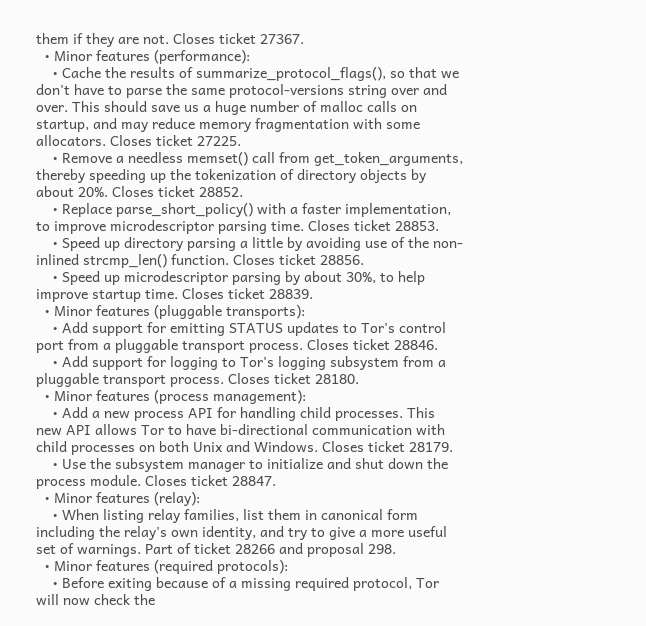them if they are not. Closes ticket 27367.
  • Minor features (performance):
    • Cache the results of summarize_protocol_flags(), so that we don't have to parse the same protocol-versions string over and over. This should save us a huge number of malloc calls on startup, and may reduce memory fragmentation with some allocators. Closes ticket 27225.
    • Remove a needless memset() call from get_token_arguments, thereby speeding up the tokenization of directory objects by about 20%. Closes ticket 28852.
    • Replace parse_short_policy() with a faster implementation, to improve microdescriptor parsing time. Closes ticket 28853.
    • Speed up directory parsing a little by avoiding use of the non- inlined strcmp_len() function. Closes ticket 28856.
    • Speed up microdescriptor parsing by about 30%, to help improve startup time. Closes ticket 28839.
  • Minor features (pluggable transports):
    • Add support for emitting STATUS updates to Tor's control port from a pluggable transport process. Closes ticket 28846.
    • Add support for logging to Tor's logging subsystem from a pluggable transport process. Closes ticket 28180.
  • Minor features (process management):
    • Add a new process API for handling child processes. This new API allows Tor to have bi-directional communication with child processes on both Unix and Windows. Closes ticket 28179.
    • Use the subsystem manager to initialize and shut down the process module. Closes ticket 28847.
  • Minor features (relay):
    • When listing relay families, list them in canonical form including the relay's own identity, and try to give a more useful set of warnings. Part of ticket 28266 and proposal 298.
  • Minor features (required protocols):
    • Before exiting because of a missing required protocol, Tor will now check the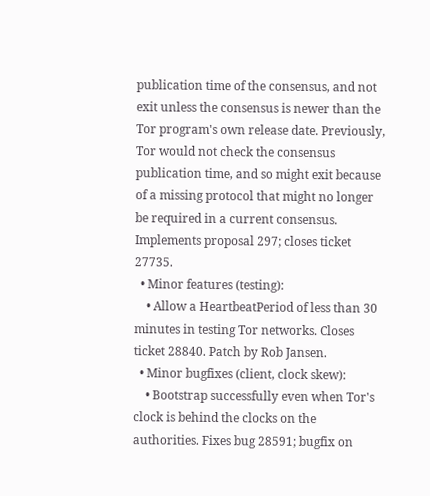publication time of the consensus, and not exit unless the consensus is newer than the Tor program's own release date. Previously, Tor would not check the consensus publication time, and so might exit because of a missing protocol that might no longer be required in a current consensus. Implements proposal 297; closes ticket 27735.
  • Minor features (testing):
    • Allow a HeartbeatPeriod of less than 30 minutes in testing Tor networks. Closes ticket 28840. Patch by Rob Jansen.
  • Minor bugfixes (client, clock skew):
    • Bootstrap successfully even when Tor's clock is behind the clocks on the authorities. Fixes bug 28591; bugfix on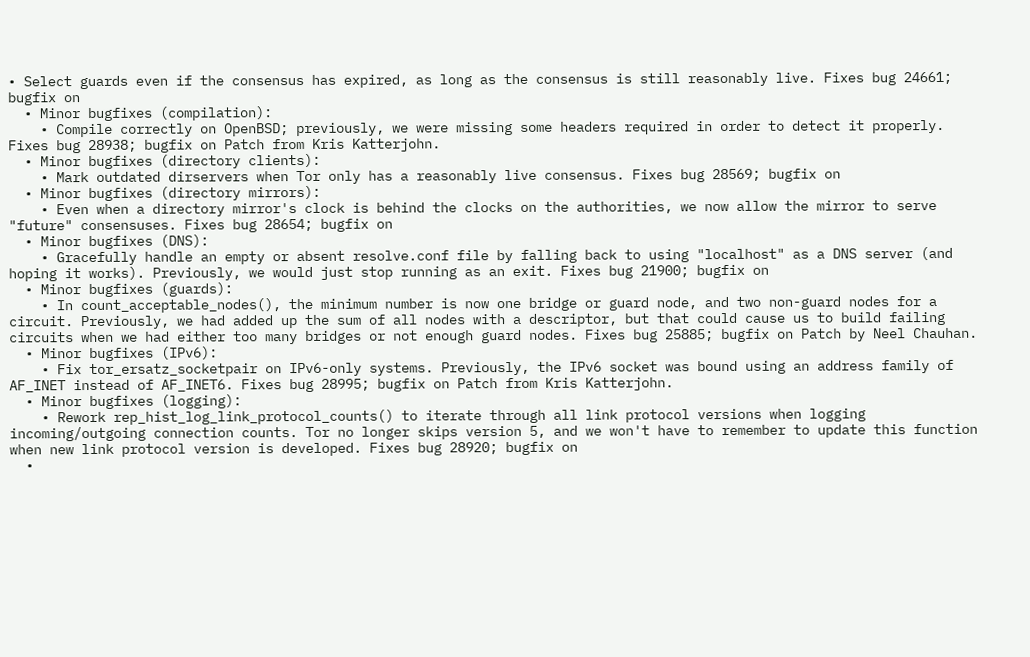• Select guards even if the consensus has expired, as long as the consensus is still reasonably live. Fixes bug 24661; bugfix on
  • Minor bugfixes (compilation):
    • Compile correctly on OpenBSD; previously, we were missing some headers required in order to detect it properly. Fixes bug 28938; bugfix on Patch from Kris Katterjohn.
  • Minor bugfixes (directory clients):
    • Mark outdated dirservers when Tor only has a reasonably live consensus. Fixes bug 28569; bugfix on
  • Minor bugfixes (directory mirrors):
    • Even when a directory mirror's clock is behind the clocks on the authorities, we now allow the mirror to serve "future" consensuses. Fixes bug 28654; bugfix on
  • Minor bugfixes (DNS):
    • Gracefully handle an empty or absent resolve.conf file by falling back to using "localhost" as a DNS server (and hoping it works). Previously, we would just stop running as an exit. Fixes bug 21900; bugfix on
  • Minor bugfixes (guards):
    • In count_acceptable_nodes(), the minimum number is now one bridge or guard node, and two non-guard nodes for a circuit. Previously, we had added up the sum of all nodes with a descriptor, but that could cause us to build failing circuits when we had either too many bridges or not enough guard nodes. Fixes bug 25885; bugfix on Patch by Neel Chauhan.
  • Minor bugfixes (IPv6):
    • Fix tor_ersatz_socketpair on IPv6-only systems. Previously, the IPv6 socket was bound using an address family of AF_INET instead of AF_INET6. Fixes bug 28995; bugfix on Patch from Kris Katterjohn.
  • Minor bugfixes (logging):
    • Rework rep_hist_log_link_protocol_counts() to iterate through all link protocol versions when logging incoming/outgoing connection counts. Tor no longer skips version 5, and we won't have to remember to update this function when new link protocol version is developed. Fixes bug 28920; bugfix on
  •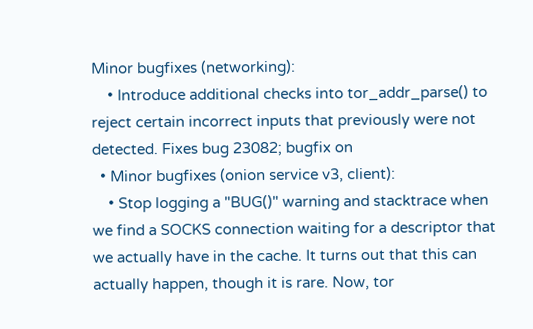Minor bugfixes (networking):
    • Introduce additional checks into tor_addr_parse() to reject certain incorrect inputs that previously were not detected. Fixes bug 23082; bugfix on
  • Minor bugfixes (onion service v3, client):
    • Stop logging a "BUG()" warning and stacktrace when we find a SOCKS connection waiting for a descriptor that we actually have in the cache. It turns out that this can actually happen, though it is rare. Now, tor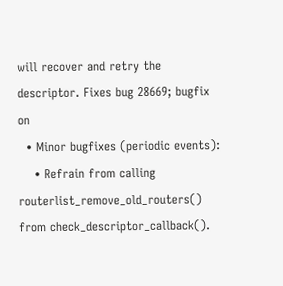will recover and retry the descriptor. Fixes bug 28669; bugfix on
  • Minor bugfixes (periodic events):
    • Refrain from calling routerlist_remove_old_routers() from check_descriptor_callback().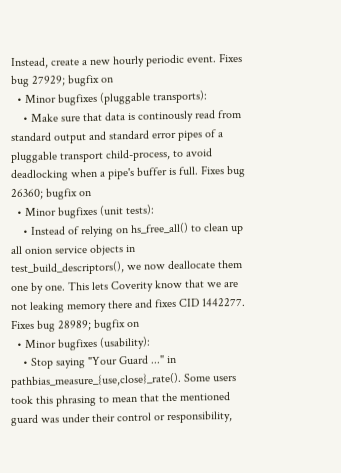Instead, create a new hourly periodic event. Fixes bug 27929; bugfix on
  • Minor bugfixes (pluggable transports):
    • Make sure that data is continously read from standard output and standard error pipes of a pluggable transport child-process, to avoid deadlocking when a pipe's buffer is full. Fixes bug 26360; bugfix on
  • Minor bugfixes (unit tests):
    • Instead of relying on hs_free_all() to clean up all onion service objects in test_build_descriptors(), we now deallocate them one by one. This lets Coverity know that we are not leaking memory there and fixes CID 1442277. Fixes bug 28989; bugfix on
  • Minor bugfixes (usability):
    • Stop saying "Your Guard ..." in pathbias_measure_{use,close}_rate(). Some users took this phrasing to mean that the mentioned guard was under their control or responsibility,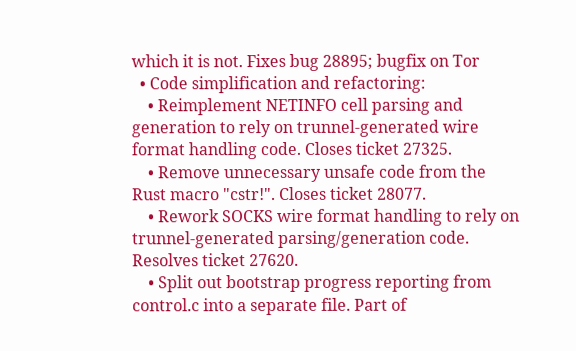which it is not. Fixes bug 28895; bugfix on Tor
  • Code simplification and refactoring:
    • Reimplement NETINFO cell parsing and generation to rely on trunnel-generated wire format handling code. Closes ticket 27325.
    • Remove unnecessary unsafe code from the Rust macro "cstr!". Closes ticket 28077.
    • Rework SOCKS wire format handling to rely on trunnel-generated parsing/generation code. Resolves ticket 27620.
    • Split out bootstrap progress reporting from control.c into a separate file. Part of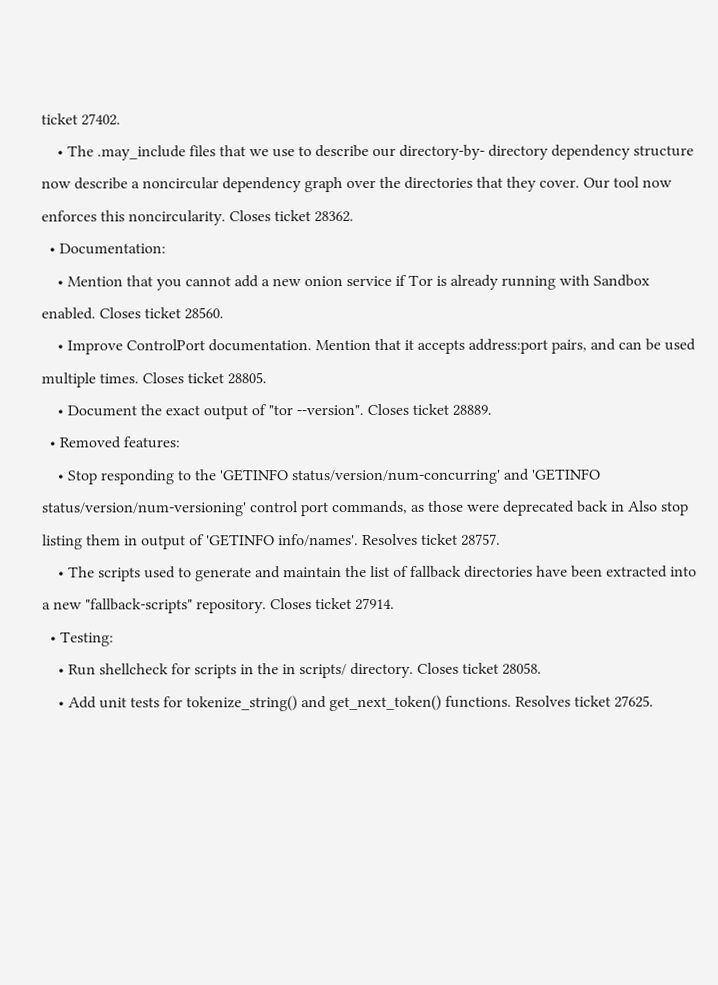ticket 27402.
    • The .may_include files that we use to describe our directory-by- directory dependency structure now describe a noncircular dependency graph over the directories that they cover. Our tool now enforces this noncircularity. Closes ticket 28362.
  • Documentation:
    • Mention that you cannot add a new onion service if Tor is already running with Sandbox enabled. Closes ticket 28560.
    • Improve ControlPort documentation. Mention that it accepts address:port pairs, and can be used multiple times. Closes ticket 28805.
    • Document the exact output of "tor --version". Closes ticket 28889.
  • Removed features:
    • Stop responding to the 'GETINFO status/version/num-concurring' and 'GETINFO status/version/num-versioning' control port commands, as those were deprecated back in Also stop listing them in output of 'GETINFO info/names'. Resolves ticket 28757.
    • The scripts used to generate and maintain the list of fallback directories have been extracted into a new "fallback-scripts" repository. Closes ticket 27914.
  • Testing:
    • Run shellcheck for scripts in the in scripts/ directory. Closes ticket 28058.
    • Add unit tests for tokenize_string() and get_next_token() functions. Resolves ticket 27625.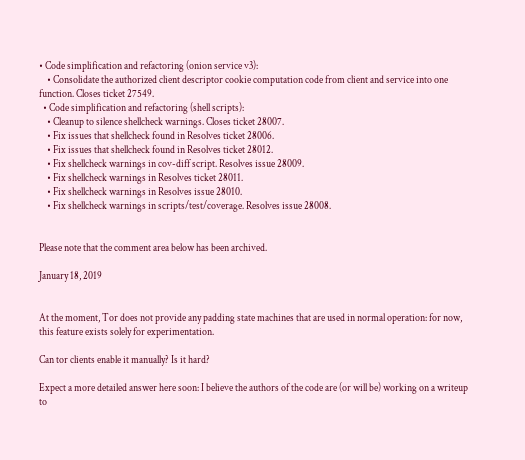• Code simplification and refactoring (onion service v3):
    • Consolidate the authorized client descriptor cookie computation code from client and service into one function. Closes ticket 27549.
  • Code simplification and refactoring (shell scripts):
    • Cleanup to silence shellcheck warnings. Closes ticket 28007.
    • Fix issues that shellcheck found in Resolves ticket 28006.
    • Fix issues that shellcheck found in Resolves ticket 28012.
    • Fix shellcheck warnings in cov-diff script. Resolves issue 28009.
    • Fix shellcheck warnings in Resolves ticket 28011.
    • Fix shellcheck warnings in Resolves issue 28010.
    • Fix shellcheck warnings in scripts/test/coverage. Resolves issue 28008.


Please note that the comment area below has been archived.

January 18, 2019


At the moment, Tor does not provide any padding state machines that are used in normal operation: for now, this feature exists solely for experimentation.

Can tor clients enable it manually? Is it hard?

Expect a more detailed answer here soon: I believe the authors of the code are (or will be) working on a writeup to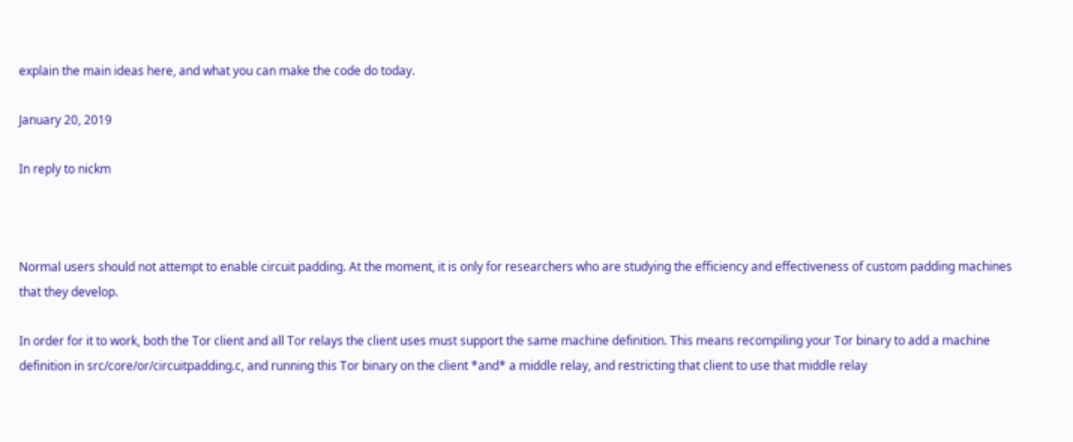explain the main ideas here, and what you can make the code do today.

January 20, 2019

In reply to nickm



Normal users should not attempt to enable circuit padding. At the moment, it is only for researchers who are studying the efficiency and effectiveness of custom padding machines that they develop.

In order for it to work, both the Tor client and all Tor relays the client uses must support the same machine definition. This means recompiling your Tor binary to add a machine definition in src/core/or/circuitpadding.c, and running this Tor binary on the client *and* a middle relay, and restricting that client to use that middle relay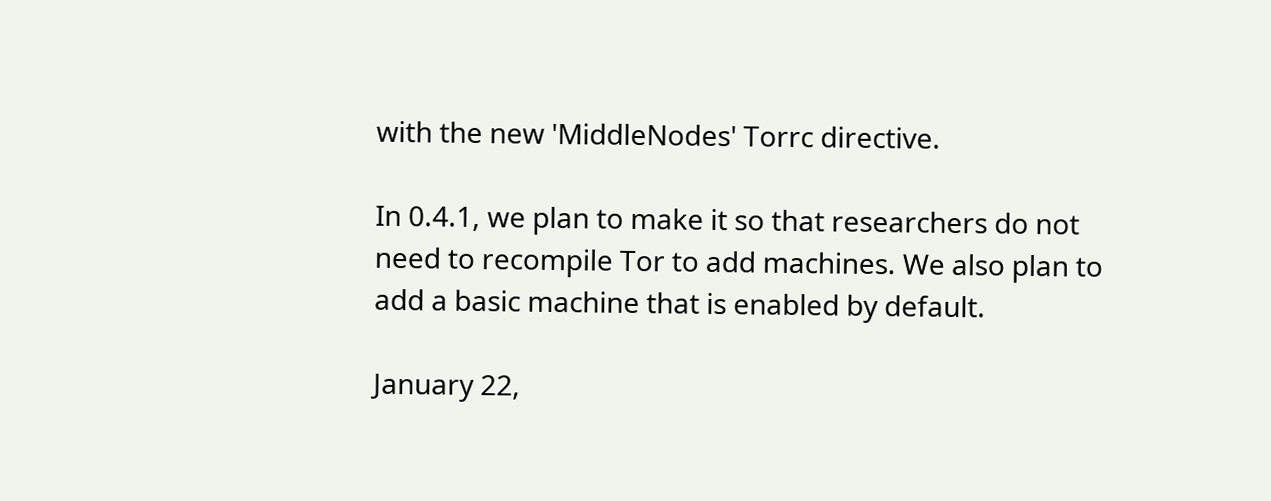with the new 'MiddleNodes' Torrc directive.

In 0.4.1, we plan to make it so that researchers do not need to recompile Tor to add machines. We also plan to add a basic machine that is enabled by default.

January 22,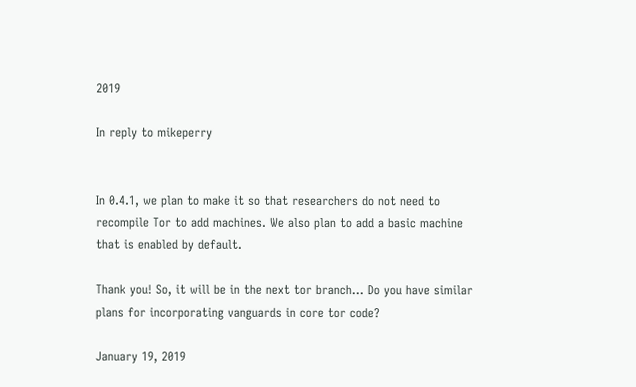2019

In reply to mikeperry


In 0.4.1, we plan to make it so that researchers do not need to recompile Tor to add machines. We also plan to add a basic machine that is enabled by default.

Thank you! So, it will be in the next tor branch... Do you have similar plans for incorporating vanguards in core tor code?

January 19, 2019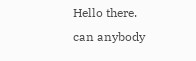Hello there.
can anybody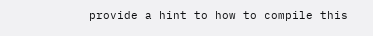provide a hint to how to compile this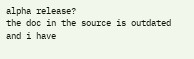alpha release?
the doc in the source is outdated and i have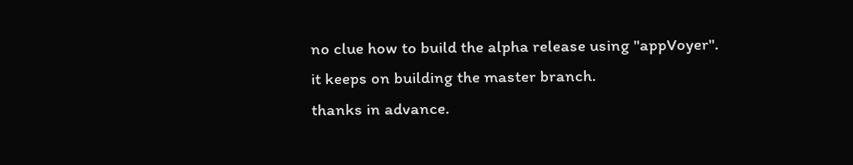no clue how to build the alpha release using "appVoyer".
it keeps on building the master branch.
thanks in advance.